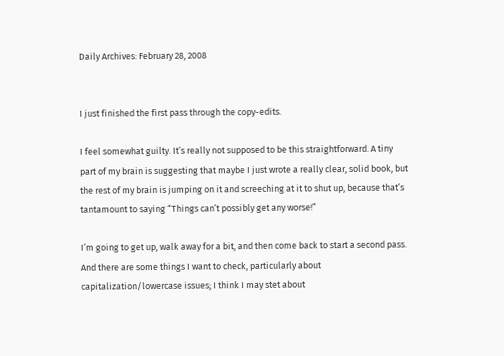Daily Archives: February 28, 2008


I just finished the first pass through the copy-edits.

I feel somewhat guilty. It’s really not supposed to be this straightforward. A tiny part of my brain is suggesting that maybe I just wrote a really clear, solid book, but the rest of my brain is jumping on it and screeching at it to shut up, because that’s tantamount to saying “Things can’t possibly get any worse!”

I’m going to get up, walk away for a bit, and then come back to start a second pass. And there are some things I want to check, particularly about capitalization/lowercase issues; I think I may stet about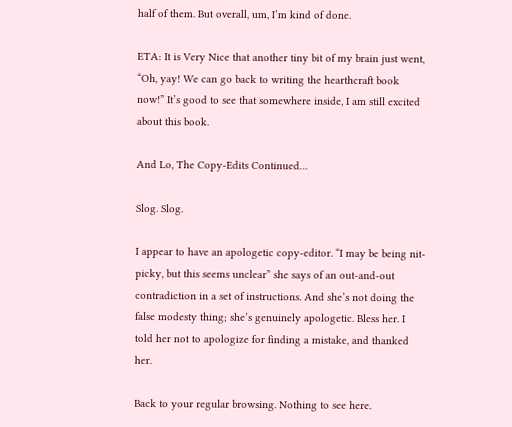half of them. But overall, um, I’m kind of done.

ETA: It is Very Nice that another tiny bit of my brain just went, “Oh, yay! We can go back to writing the hearthcraft book now!” It’s good to see that somewhere inside, I am still excited about this book.

And Lo, The Copy-Edits Continued…

Slog. Slog.

I appear to have an apologetic copy-editor. “I may be being nit-picky, but this seems unclear” she says of an out-and-out contradiction in a set of instructions. And she’s not doing the false modesty thing; she’s genuinely apologetic. Bless her. I told her not to apologize for finding a mistake, and thanked her.

Back to your regular browsing. Nothing to see here.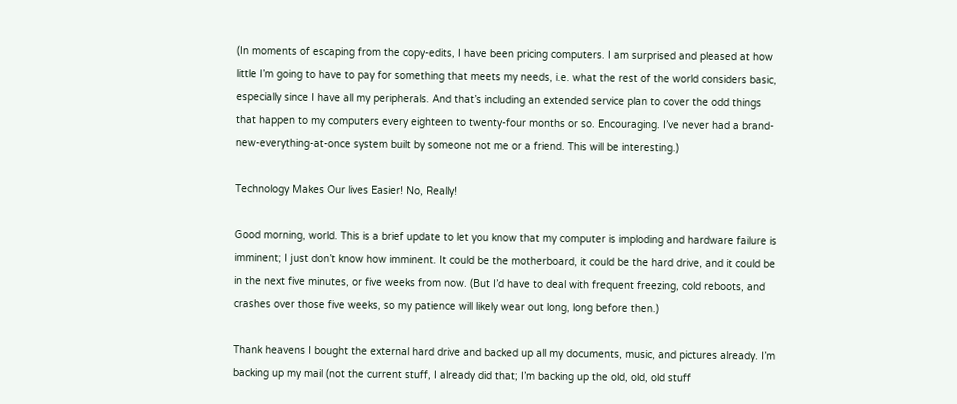(In moments of escaping from the copy-edits, I have been pricing computers. I am surprised and pleased at how little I’m going to have to pay for something that meets my needs, i.e. what the rest of the world considers basic, especially since I have all my peripherals. And that’s including an extended service plan to cover the odd things that happen to my computers every eighteen to twenty-four months or so. Encouraging. I’ve never had a brand-new-everything-at-once system built by someone not me or a friend. This will be interesting.)

Technology Makes Our lives Easier! No, Really!

Good morning, world. This is a brief update to let you know that my computer is imploding and hardware failure is imminent; I just don’t know how imminent. It could be the motherboard, it could be the hard drive, and it could be in the next five minutes, or five weeks from now. (But I’d have to deal with frequent freezing, cold reboots, and crashes over those five weeks, so my patience will likely wear out long, long before then.)

Thank heavens I bought the external hard drive and backed up all my documents, music, and pictures already. I’m backing up my mail (not the current stuff, I already did that; I’m backing up the old, old, old stuff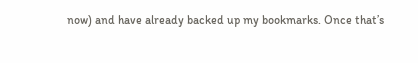now) and have already backed up my bookmarks. Once that’s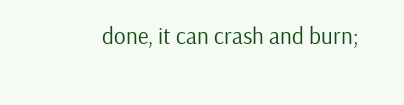done, it can crash and burn;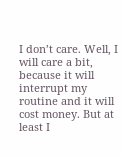I don’t care. Well, I will care a bit, because it will interrupt my routine and it will cost money. But at least I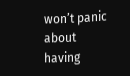won’t panic about having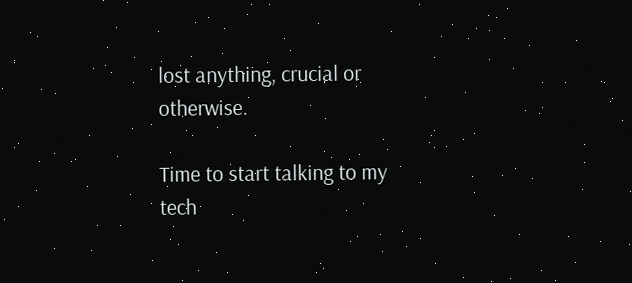lost anything, crucial or otherwise.

Time to start talking to my tech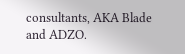consultants, AKA Blade and ADZO.